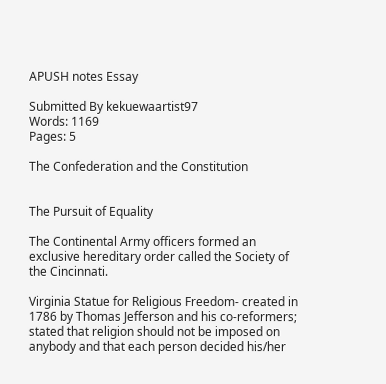APUSH notes Essay

Submitted By kekuewaartist97
Words: 1169
Pages: 5

The Confederation and the Constitution


The Pursuit of Equality

The Continental Army officers formed an exclusive hereditary order called the Society of the Cincinnati.

Virginia Statue for Religious Freedom- created in 1786 by Thomas Jefferson and his co-reformers; stated that religion should not be imposed on anybody and that each person decided his/her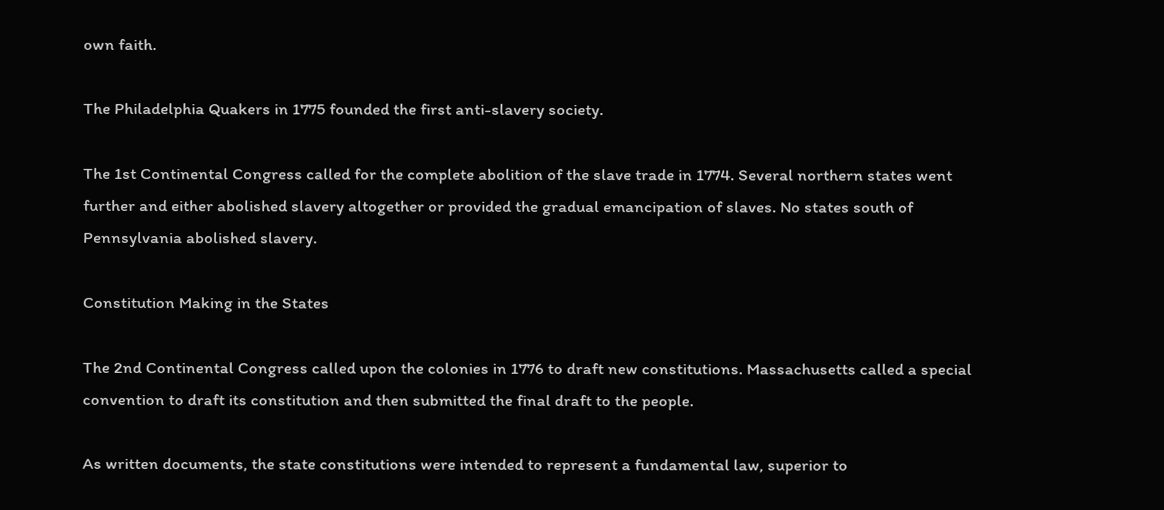own faith.

The Philadelphia Quakers in 1775 founded the first anti-slavery society.

The 1st Continental Congress called for the complete abolition of the slave trade in 1774. Several northern states went further and either abolished slavery altogether or provided the gradual emancipation of slaves. No states south of Pennsylvania abolished slavery.

Constitution Making in the States

The 2nd Continental Congress called upon the colonies in 1776 to draft new constitutions. Massachusetts called a special convention to draft its constitution and then submitted the final draft to the people.

As written documents, the state constitutions were intended to represent a fundamental law, superior to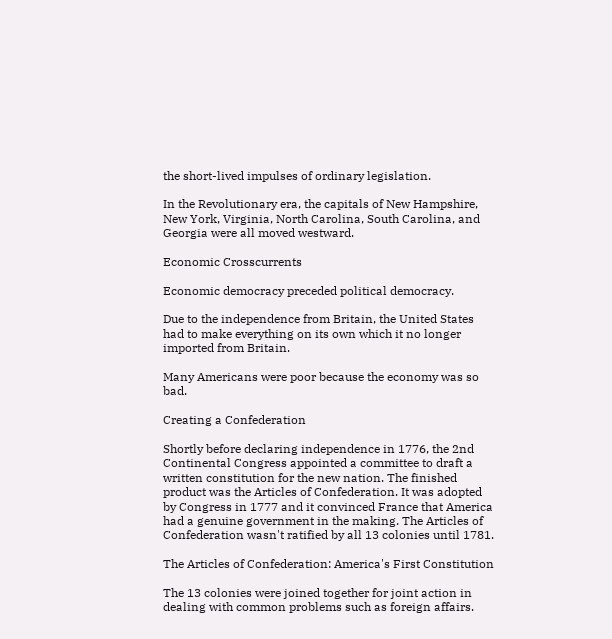the short-lived impulses of ordinary legislation.

In the Revolutionary era, the capitals of New Hampshire, New York, Virginia, North Carolina, South Carolina, and Georgia were all moved westward.

Economic Crosscurrents

Economic democracy preceded political democracy.

Due to the independence from Britain, the United States had to make everything on its own which it no longer imported from Britain.

Many Americans were poor because the economy was so bad.

Creating a Confederation

Shortly before declaring independence in 1776, the 2nd Continental Congress appointed a committee to draft a written constitution for the new nation. The finished product was the Articles of Confederation. It was adopted by Congress in 1777 and it convinced France that America had a genuine government in the making. The Articles of Confederation wasn't ratified by all 13 colonies until 1781.

The Articles of Confederation: America's First Constitution

The 13 colonies were joined together for joint action in dealing with common problems such as foreign affairs.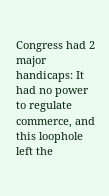Congress had 2 major handicaps: It had no power to regulate commerce, and this loophole left the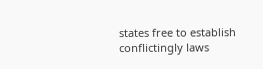states free to establish conflictingly laws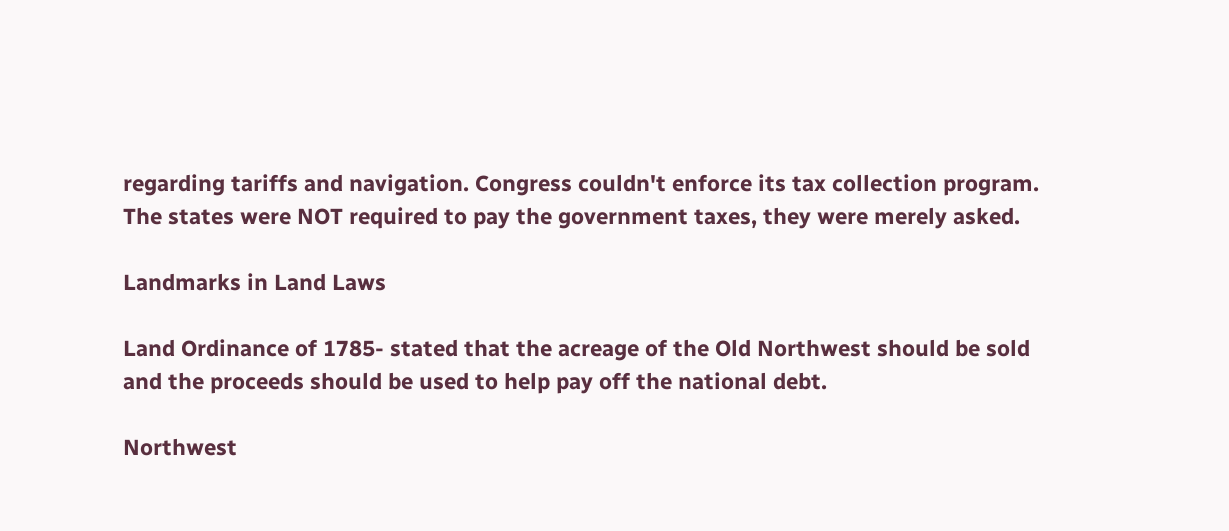regarding tariffs and navigation. Congress couldn't enforce its tax collection program. The states were NOT required to pay the government taxes, they were merely asked.

Landmarks in Land Laws

Land Ordinance of 1785- stated that the acreage of the Old Northwest should be sold and the proceeds should be used to help pay off the national debt.

Northwest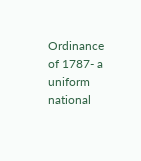Ordinance of 1787- a uniform national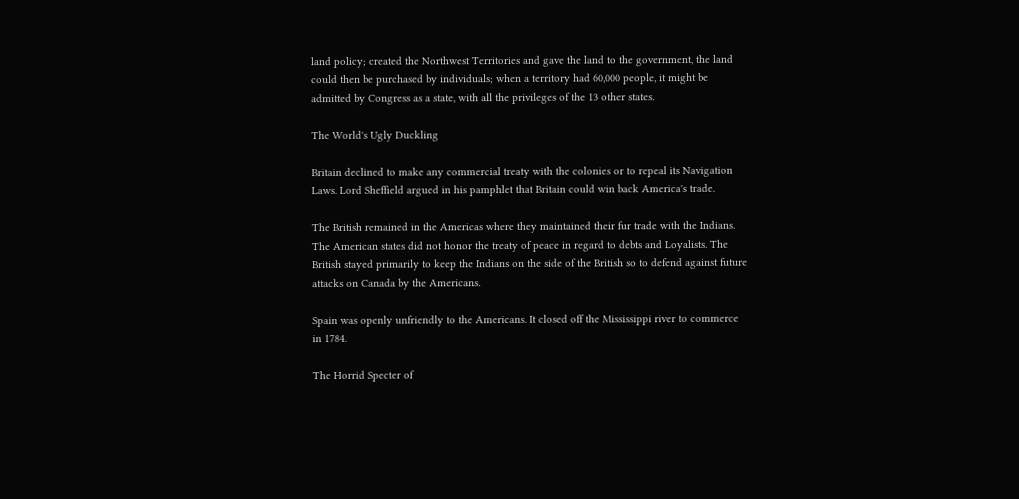land policy; created the Northwest Territories and gave the land to the government, the land could then be purchased by individuals; when a territory had 60,000 people, it might be admitted by Congress as a state, with all the privileges of the 13 other states.

The World's Ugly Duckling

Britain declined to make any commercial treaty with the colonies or to repeal its Navigation Laws. Lord Sheffield argued in his pamphlet that Britain could win back America's trade.

The British remained in the Americas where they maintained their fur trade with the Indians. The American states did not honor the treaty of peace in regard to debts and Loyalists. The British stayed primarily to keep the Indians on the side of the British so to defend against future attacks on Canada by the Americans.

Spain was openly unfriendly to the Americans. It closed off the Mississippi river to commerce in 1784.

The Horrid Specter of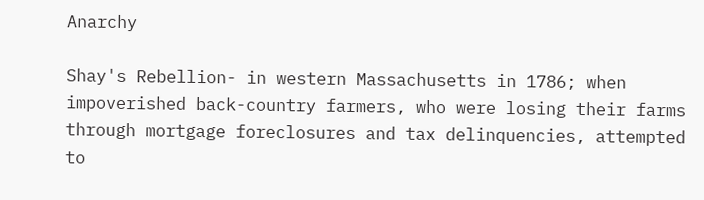Anarchy

Shay's Rebellion- in western Massachusetts in 1786; when impoverished back-country farmers, who were losing their farms through mortgage foreclosures and tax delinquencies, attempted to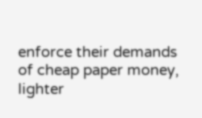enforce their demands of cheap paper money, lighter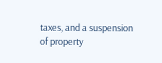taxes, and a suspension of property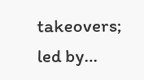takeovers; led by…